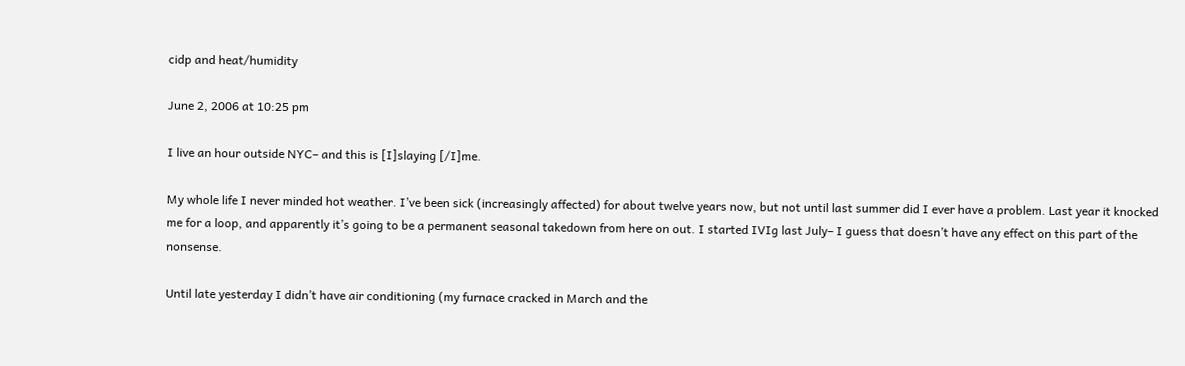cidp and heat/humidity

June 2, 2006 at 10:25 pm

I live an hour outside NYC– and this is [I]slaying [/I]me.

My whole life I never minded hot weather. I’ve been sick (increasingly affected) for about twelve years now, but not until last summer did I ever have a problem. Last year it knocked me for a loop, and apparently it’s going to be a permanent seasonal takedown from here on out. I started IVIg last July– I guess that doesn’t have any effect on this part of the nonsense.

Until late yesterday I didn’t have air conditioning (my furnace cracked in March and the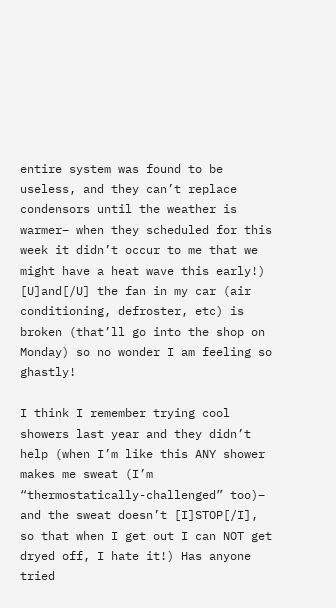entire system was found to be useless, and they can’t replace condensors until the weather is warmer– when they scheduled for this week it didn’t occur to me that we might have a heat wave this early!) [U]and[/U] the fan in my car (air conditioning, defroster, etc) is broken (that’ll go into the shop on Monday) so no wonder I am feeling so ghastly!

I think I remember trying cool showers last year and they didn’t help (when I’m like this ANY shower makes me sweat (I’m “thermostatically-challenged” too)– and the sweat doesn’t [I]STOP[/I], so that when I get out I can NOT get dryed off, I hate it!) Has anyone tried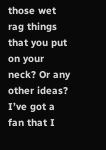those wet rag things that you put on your neck? Or any other ideas? I’ve got a fan that I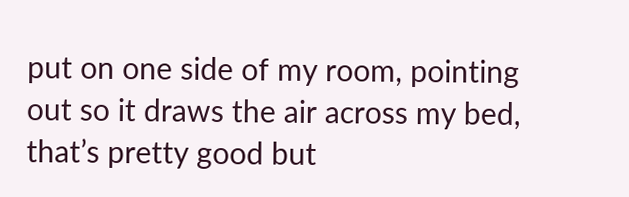put on one side of my room, pointing out so it draws the air across my bed, that’s pretty good but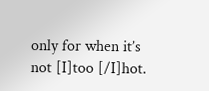only for when it’s not [I]too [/I]hot.